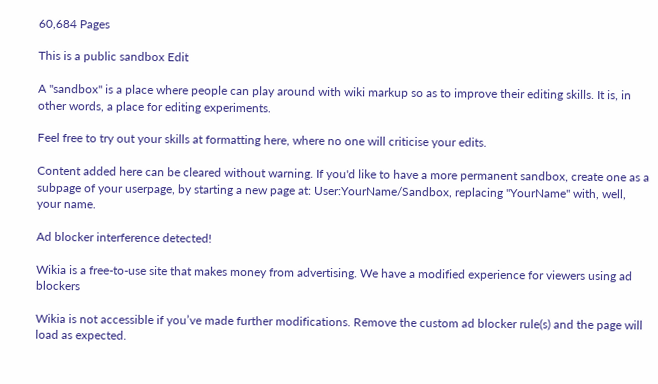60,684 Pages

This is a public sandbox Edit

A "sandbox" is a place where people can play around with wiki markup so as to improve their editing skills. It is, in other words, a place for editing experiments.

Feel free to try out your skills at formatting here, where no one will criticise your edits.

Content added here can be cleared without warning. If you'd like to have a more permanent sandbox, create one as a subpage of your userpage, by starting a new page at: User:YourName/Sandbox, replacing "YourName" with, well, your name.

Ad blocker interference detected!

Wikia is a free-to-use site that makes money from advertising. We have a modified experience for viewers using ad blockers

Wikia is not accessible if you’ve made further modifications. Remove the custom ad blocker rule(s) and the page will load as expected.